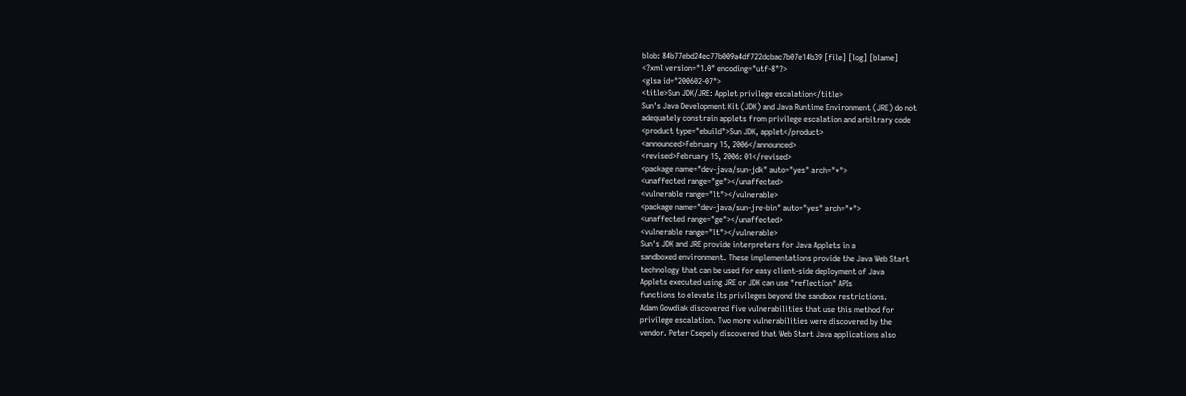blob: 84b77ebd24ec77b009a4df722dcbac7b07e14b39 [file] [log] [blame]
<?xml version="1.0" encoding="utf-8"?>
<glsa id="200602-07">
<title>Sun JDK/JRE: Applet privilege escalation</title>
Sun's Java Development Kit (JDK) and Java Runtime Environment (JRE) do not
adequately constrain applets from privilege escalation and arbitrary code
<product type="ebuild">Sun JDK, applet</product>
<announced>February 15, 2006</announced>
<revised>February 15, 2006: 01</revised>
<package name="dev-java/sun-jdk" auto="yes" arch="*">
<unaffected range="ge"></unaffected>
<vulnerable range="lt"></vulnerable>
<package name="dev-java/sun-jre-bin" auto="yes" arch="*">
<unaffected range="ge"></unaffected>
<vulnerable range="lt"></vulnerable>
Sun's JDK and JRE provide interpreters for Java Applets in a
sandboxed environment. These implementations provide the Java Web Start
technology that can be used for easy client-side deployment of Java
Applets executed using JRE or JDK can use "reflection" APIs
functions to elevate its privileges beyond the sandbox restrictions.
Adam Gowdiak discovered five vulnerabilities that use this method for
privilege escalation. Two more vulnerabilities were discovered by the
vendor. Peter Csepely discovered that Web Start Java applications also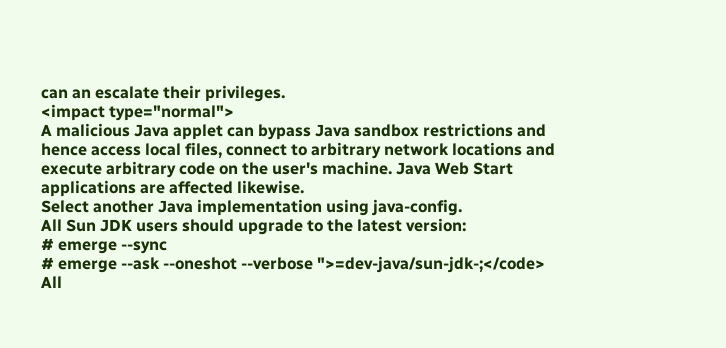can an escalate their privileges.
<impact type="normal">
A malicious Java applet can bypass Java sandbox restrictions and
hence access local files, connect to arbitrary network locations and
execute arbitrary code on the user's machine. Java Web Start
applications are affected likewise.
Select another Java implementation using java-config.
All Sun JDK users should upgrade to the latest version:
# emerge --sync
# emerge --ask --oneshot --verbose ">=dev-java/sun-jdk-;</code>
All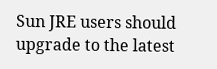Sun JRE users should upgrade to the latest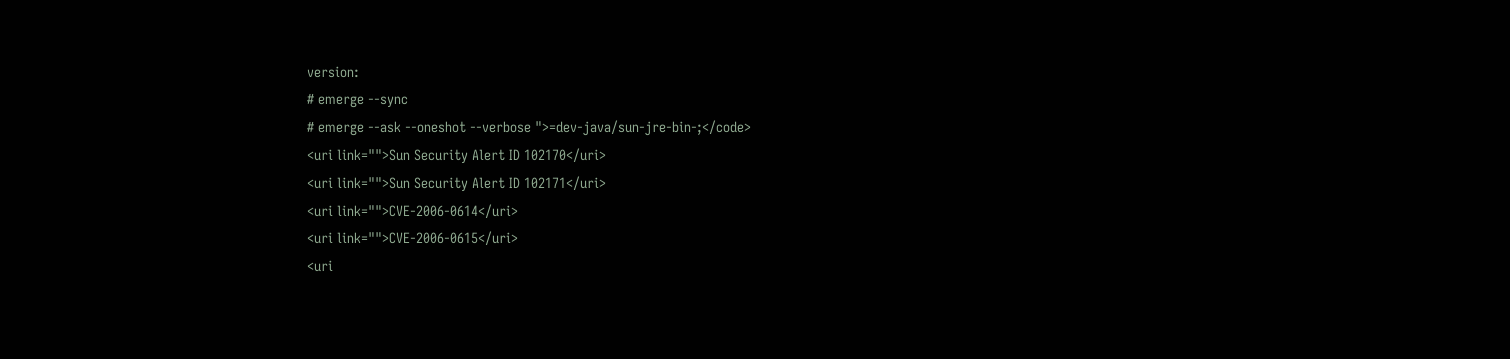version:
# emerge --sync
# emerge --ask --oneshot --verbose ">=dev-java/sun-jre-bin-;</code>
<uri link="">Sun Security Alert ID 102170</uri>
<uri link="">Sun Security Alert ID 102171</uri>
<uri link="">CVE-2006-0614</uri>
<uri link="">CVE-2006-0615</uri>
<uri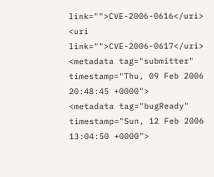link="">CVE-2006-0616</uri>
<uri link="">CVE-2006-0617</uri>
<metadata tag="submitter" timestamp="Thu, 09 Feb 2006 20:48:45 +0000">
<metadata tag="bugReady" timestamp="Sun, 12 Feb 2006 13:04:50 +0000">